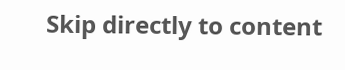Skip directly to content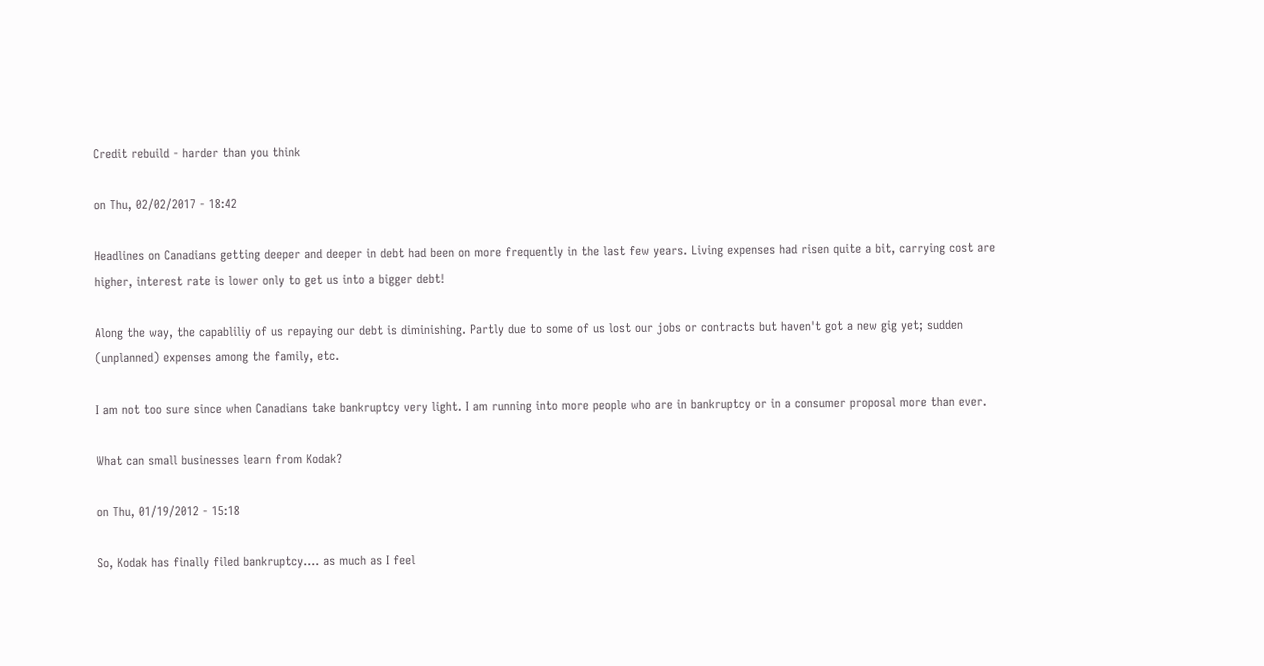Credit rebuild - harder than you think

on Thu, 02/02/2017 - 18:42

Headlines on Canadians getting deeper and deeper in debt had been on more frequently in the last few years. Living expenses had risen quite a bit, carrying cost are higher, interest rate is lower only to get us into a bigger debt!

Along the way, the capabliliy of us repaying our debt is diminishing. Partly due to some of us lost our jobs or contracts but haven't got a new gig yet; sudden (unplanned) expenses among the family, etc.

I am not too sure since when Canadians take bankruptcy very light. I am running into more people who are in bankruptcy or in a consumer proposal more than ever.

What can small businesses learn from Kodak?

on Thu, 01/19/2012 - 15:18

So, Kodak has finally filed bankruptcy…. as much as I feel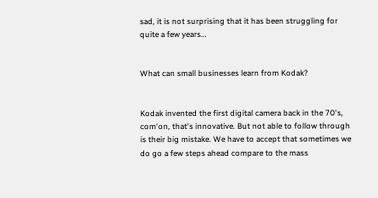sad, it is not surprising that it has been struggling for quite a few years…


What can small businesses learn from Kodak?


Kodak invented the first digital camera back in the 70's, com'on, that's innovative. But not able to follow through is their big mistake. We have to accept that sometimes we do go a few steps ahead compare to the mass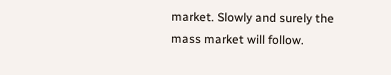market. Slowly and surely the mass market will follow.